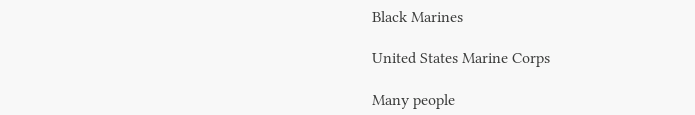Black Marines

United States Marine Corps

Many people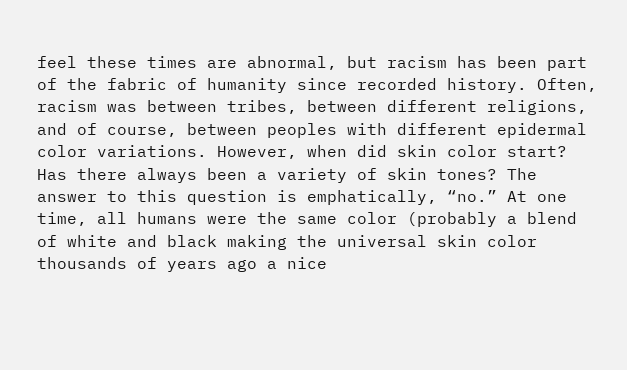feel these times are abnormal, but racism has been part of the fabric of humanity since recorded history. Often, racism was between tribes, between different religions, and of course, between peoples with different epidermal color variations. However, when did skin color start? Has there always been a variety of skin tones? The answer to this question is emphatically, “no.” At one time, all humans were the same color (probably a blend of white and black making the universal skin color thousands of years ago a nice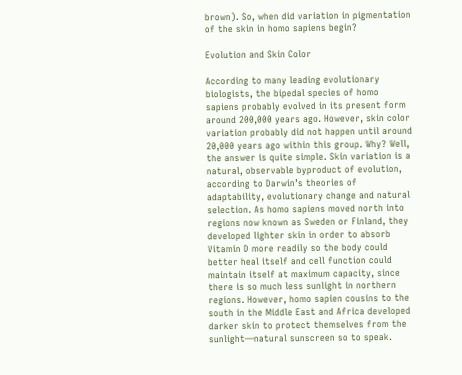brown). So, when did variation in pigmentation of the skin in homo sapiens begin?

Evolution and Skin Color

According to many leading evolutionary biologists, the bipedal species of homo sapiens probably evolved in its present form around 200,000 years ago. However, skin color variation probably did not happen until around 20,000 years ago within this group. Why? Well, the answer is quite simple. Skin variation is a natural, observable byproduct of evolution, according to Darwin’s theories of adaptability, evolutionary change and natural selection. As homo sapiens moved north into regions now known as Sweden or Finland, they developed lighter skin in order to absorb Vitamin D more readily so the body could better heal itself and cell function could maintain itself at maximum capacity, since there is so much less sunlight in northern regions. However, homo sapien cousins to the south in the Middle East and Africa developed darker skin to protect themselves from the sunlight—natural sunscreen so to speak.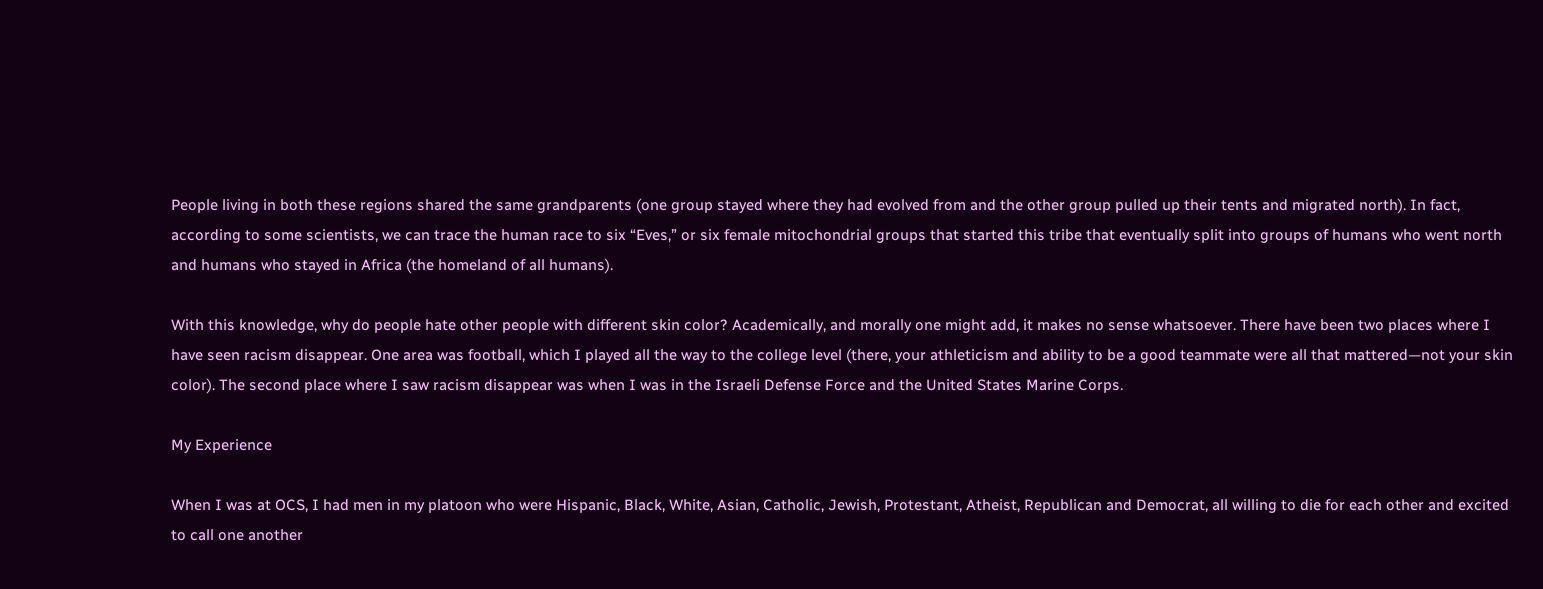People living in both these regions shared the same grandparents (one group stayed where they had evolved from and the other group pulled up their tents and migrated north). In fact, according to some scientists, we can trace the human race to six “Eves,” or six female mitochondrial groups that started this tribe that eventually split into groups of humans who went north and humans who stayed in Africa (the homeland of all humans).

With this knowledge, why do people hate other people with different skin color? Academically, and morally one might add, it makes no sense whatsoever. There have been two places where I have seen racism disappear. One area was football, which I played all the way to the college level (there, your athleticism and ability to be a good teammate were all that mattered—not your skin color). The second place where I saw racism disappear was when I was in the Israeli Defense Force and the United States Marine Corps.

My Experience

When I was at OCS, I had men in my platoon who were Hispanic, Black, White, Asian, Catholic, Jewish, Protestant, Atheist, Republican and Democrat, all willing to die for each other and excited to call one another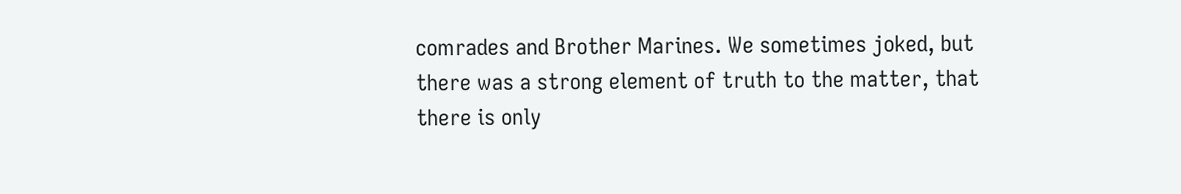comrades and Brother Marines. We sometimes joked, but there was a strong element of truth to the matter, that there is only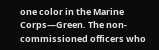one color in the Marine Corps—Green. The non-commissioned officers who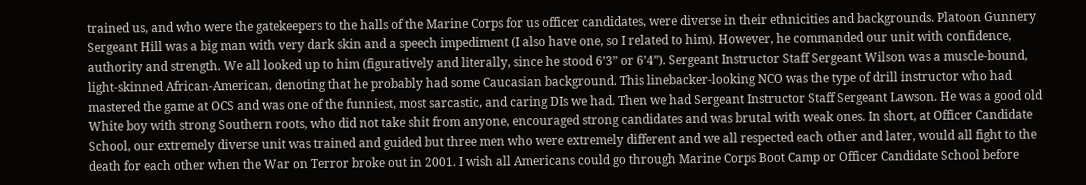trained us, and who were the gatekeepers to the halls of the Marine Corps for us officer candidates, were diverse in their ethnicities and backgrounds. Platoon Gunnery Sergeant Hill was a big man with very dark skin and a speech impediment (I also have one, so I related to him). However, he commanded our unit with confidence, authority and strength. We all looked up to him (figuratively and literally, since he stood 6’3” or 6’4”). Sergeant Instructor Staff Sergeant Wilson was a muscle-bound, light-skinned African-American, denoting that he probably had some Caucasian background. This linebacker-looking NCO was the type of drill instructor who had mastered the game at OCS and was one of the funniest, most sarcastic, and caring DIs we had. Then we had Sergeant Instructor Staff Sergeant Lawson. He was a good old White boy with strong Southern roots, who did not take shit from anyone, encouraged strong candidates and was brutal with weak ones. In short, at Officer Candidate School, our extremely diverse unit was trained and guided but three men who were extremely different and we all respected each other and later, would all fight to the death for each other when the War on Terror broke out in 2001. I wish all Americans could go through Marine Corps Boot Camp or Officer Candidate School before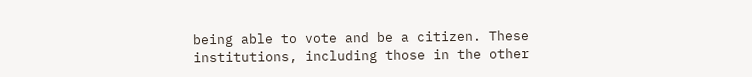being able to vote and be a citizen. These institutions, including those in the other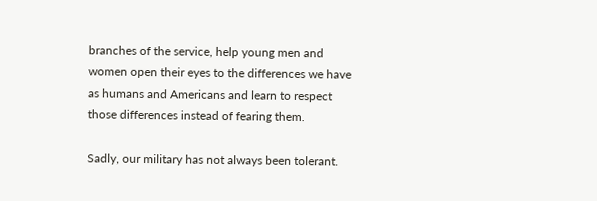branches of the service, help young men and women open their eyes to the differences we have as humans and Americans and learn to respect those differences instead of fearing them.

Sadly, our military has not always been tolerant.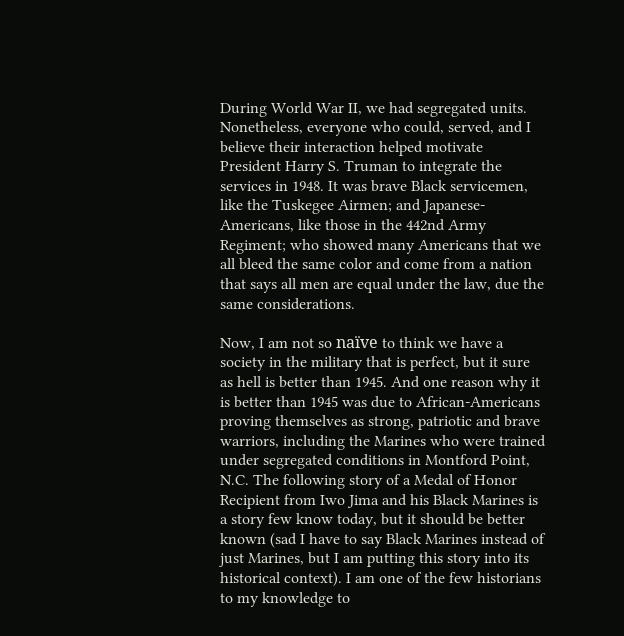During World War II, we had segregated units. Nonetheless, everyone who could, served, and I believe their interaction helped motivate President Harry S. Truman to integrate the services in 1948. It was brave Black servicemen, like the Tuskegee Airmen; and Japanese-Americans, like those in the 442nd Army Regiment; who showed many Americans that we all bleed the same color and come from a nation that says all men are equal under the law, due the same considerations.

Now, I am not so naïve to think we have a society in the military that is perfect, but it sure as hell is better than 1945. And one reason why it is better than 1945 was due to African-Americans proving themselves as strong, patriotic and brave warriors, including the Marines who were trained under segregated conditions in Montford Point, N.C. The following story of a Medal of Honor Recipient from Iwo Jima and his Black Marines is a story few know today, but it should be better known (sad I have to say Black Marines instead of just Marines, but I am putting this story into its historical context). I am one of the few historians to my knowledge to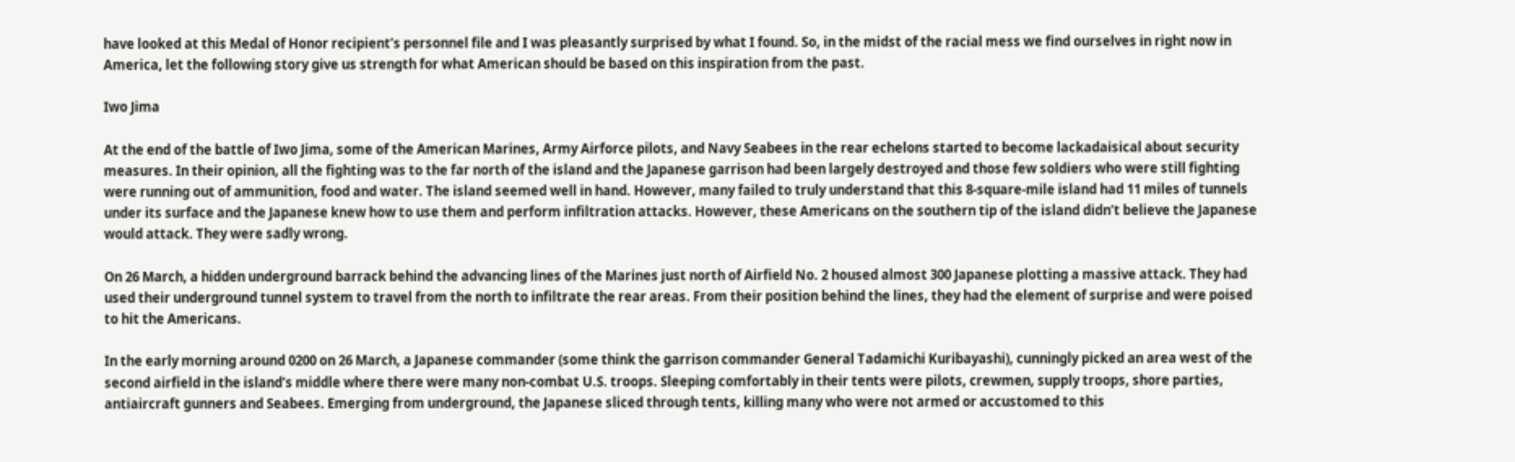have looked at this Medal of Honor recipient’s personnel file and I was pleasantly surprised by what I found. So, in the midst of the racial mess we find ourselves in right now in America, let the following story give us strength for what American should be based on this inspiration from the past.

Iwo Jima

At the end of the battle of Iwo Jima, some of the American Marines, Army Airforce pilots, and Navy Seabees in the rear echelons started to become lackadaisical about security measures. In their opinion, all the fighting was to the far north of the island and the Japanese garrison had been largely destroyed and those few soldiers who were still fighting were running out of ammunition, food and water. The island seemed well in hand. However, many failed to truly understand that this 8-square-mile island had 11 miles of tunnels under its surface and the Japanese knew how to use them and perform infiltration attacks. However, these Americans on the southern tip of the island didn’t believe the Japanese would attack. They were sadly wrong.

On 26 March, a hidden underground barrack behind the advancing lines of the Marines just north of Airfield No. 2 housed almost 300 Japanese plotting a massive attack. They had used their underground tunnel system to travel from the north to infiltrate the rear areas. From their position behind the lines, they had the element of surprise and were poised to hit the Americans.

In the early morning around 0200 on 26 March, a Japanese commander (some think the garrison commander General Tadamichi Kuribayashi), cunningly picked an area west of the second airfield in the island’s middle where there were many non-combat U.S. troops. Sleeping comfortably in their tents were pilots, crewmen, supply troops, shore parties, antiaircraft gunners and Seabees. Emerging from underground, the Japanese sliced through tents, killing many who were not armed or accustomed to this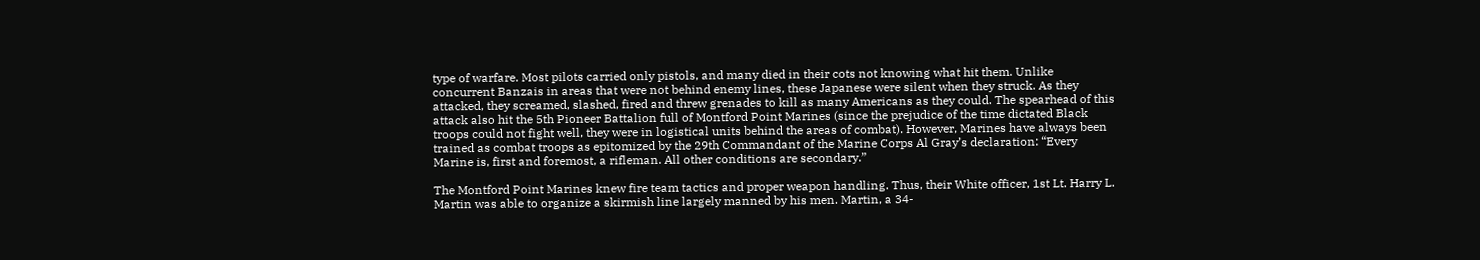type of warfare. Most pilots carried only pistols, and many died in their cots not knowing what hit them. Unlike concurrent Banzais in areas that were not behind enemy lines, these Japanese were silent when they struck. As they attacked, they screamed, slashed, fired and threw grenades to kill as many Americans as they could. The spearhead of this attack also hit the 5th Pioneer Battalion full of Montford Point Marines (since the prejudice of the time dictated Black troops could not fight well, they were in logistical units behind the areas of combat). However, Marines have always been trained as combat troops as epitomized by the 29th Commandant of the Marine Corps Al Gray’s declaration: “Every Marine is, first and foremost, a rifleman. All other conditions are secondary.”

The Montford Point Marines knew fire team tactics and proper weapon handling. Thus, their White officer, 1st Lt. Harry L. Martin was able to organize a skirmish line largely manned by his men. Martin, a 34-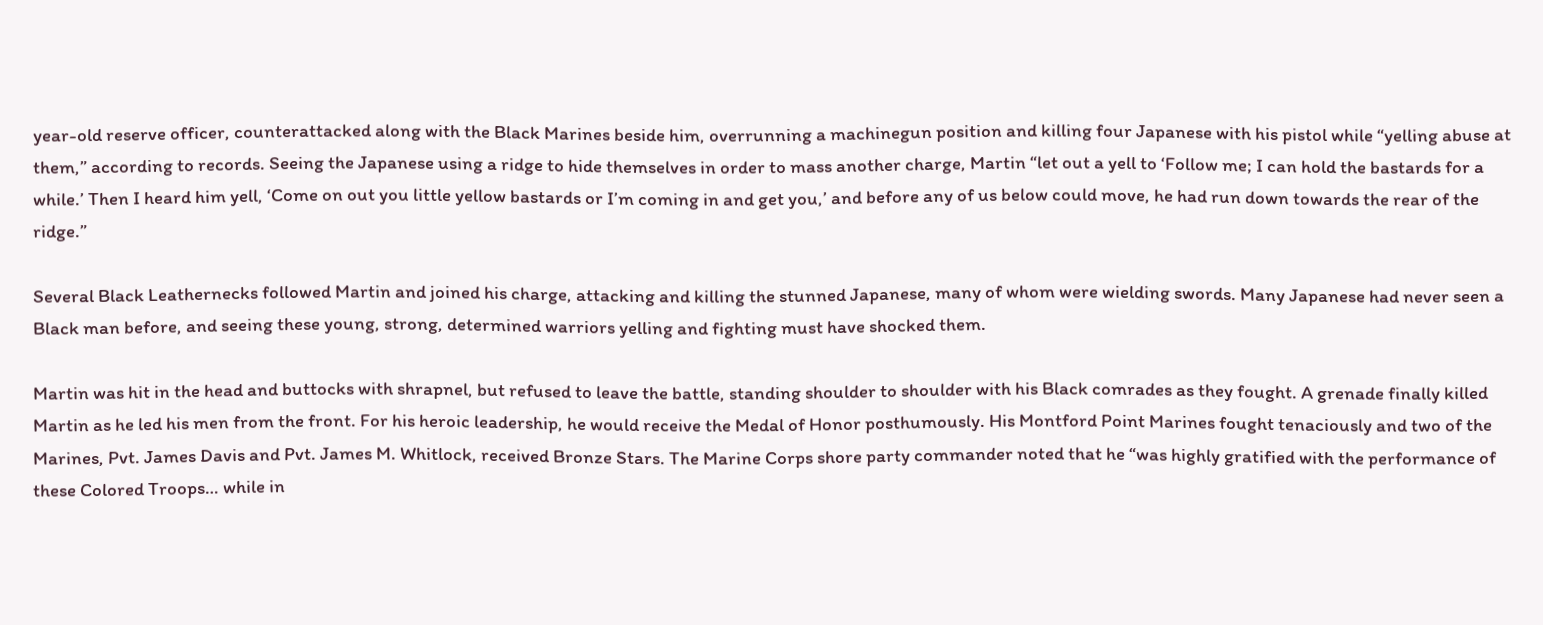year-old reserve officer, counterattacked along with the Black Marines beside him, overrunning a machinegun position and killing four Japanese with his pistol while “yelling abuse at them,” according to records. Seeing the Japanese using a ridge to hide themselves in order to mass another charge, Martin “let out a yell to ‘Follow me; I can hold the bastards for a while.’ Then I heard him yell, ‘Come on out you little yellow bastards or I’m coming in and get you,’ and before any of us below could move, he had run down towards the rear of the ridge.”

Several Black Leathernecks followed Martin and joined his charge, attacking and killing the stunned Japanese, many of whom were wielding swords. Many Japanese had never seen a Black man before, and seeing these young, strong, determined warriors yelling and fighting must have shocked them.

Martin was hit in the head and buttocks with shrapnel, but refused to leave the battle, standing shoulder to shoulder with his Black comrades as they fought. A grenade finally killed Martin as he led his men from the front. For his heroic leadership, he would receive the Medal of Honor posthumously. His Montford Point Marines fought tenaciously and two of the Marines, Pvt. James Davis and Pvt. James M. Whitlock, received Bronze Stars. The Marine Corps shore party commander noted that he “was highly gratified with the performance of these Colored Troops… while in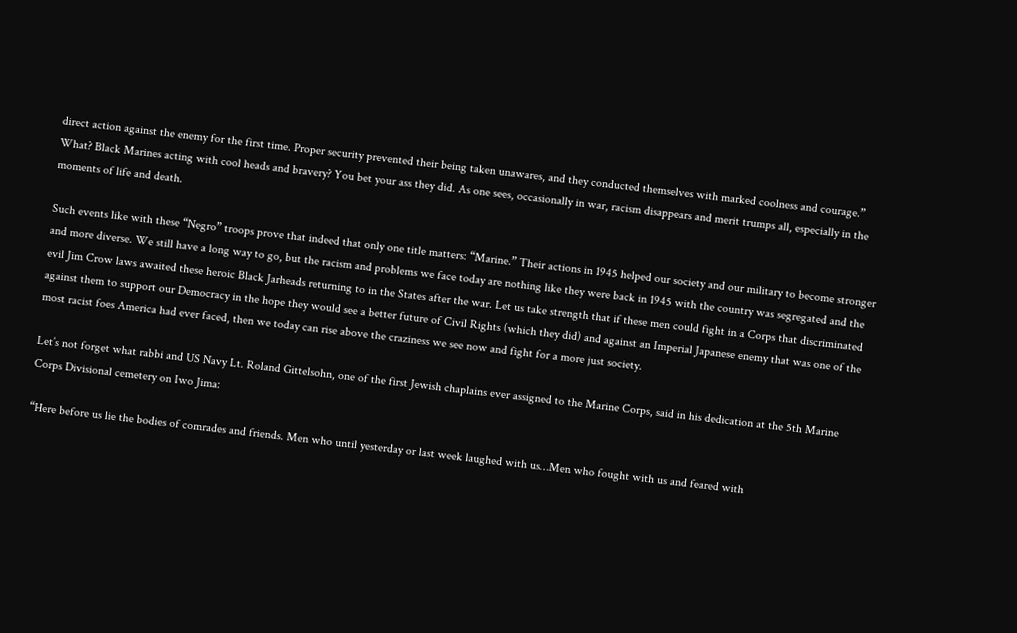direct action against the enemy for the first time. Proper security prevented their being taken unawares, and they conducted themselves with marked coolness and courage.” What? Black Marines acting with cool heads and bravery? You bet your ass they did. As one sees, occasionally in war, racism disappears and merit trumps all, especially in the moments of life and death.

Such events like with these “Negro” troops prove that indeed that only one title matters: “Marine.” Their actions in 1945 helped our society and our military to become stronger and more diverse. We still have a long way to go, but the racism and problems we face today are nothing like they were back in 1945 with the country was segregated and the evil Jim Crow laws awaited these heroic Black Jarheads returning to in the States after the war. Let us take strength that if these men could fight in a Corps that discriminated against them to support our Democracy in the hope they would see a better future of Civil Rights (which they did) and against an Imperial Japanese enemy that was one of the most racist foes America had ever faced, then we today can rise above the craziness we see now and fight for a more just society.

Let’s not forget what rabbi and US Navy Lt. Roland Gittelsohn, one of the first Jewish chaplains ever assigned to the Marine Corps, said in his dedication at the 5th Marine Corps Divisional cemetery on Iwo Jima:

“Here before us lie the bodies of comrades and friends. Men who until yesterday or last week laughed with us…Men who fought with us and feared with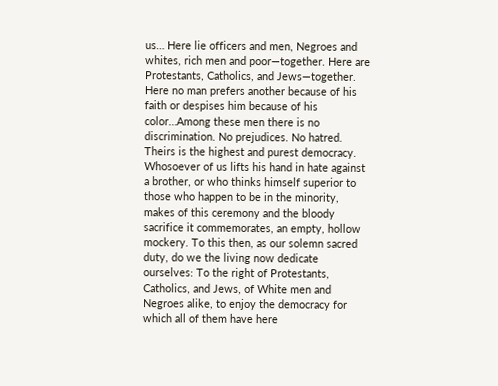us… Here lie officers and men, Negroes and whites, rich men and poor—together. Here are Protestants, Catholics, and Jews—together. Here no man prefers another because of his faith or despises him because of his color…Among these men there is no discrimination. No prejudices. No hatred. Theirs is the highest and purest democracy. Whosoever of us lifts his hand in hate against a brother, or who thinks himself superior to those who happen to be in the minority, makes of this ceremony and the bloody sacrifice it commemorates, an empty, hollow mockery. To this then, as our solemn sacred duty, do we the living now dedicate ourselves: To the right of Protestants, Catholics, and Jews, of White men and Negroes alike, to enjoy the democracy for which all of them have here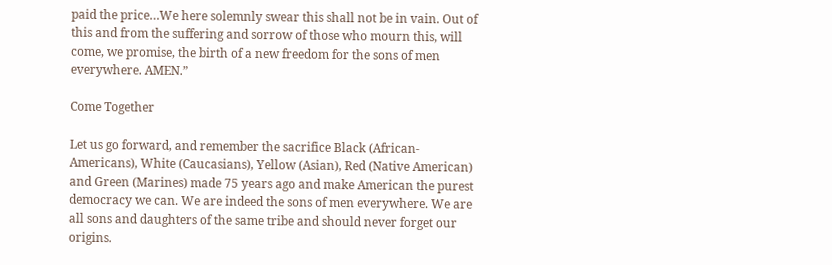paid the price…We here solemnly swear this shall not be in vain. Out of this and from the suffering and sorrow of those who mourn this, will come, we promise, the birth of a new freedom for the sons of men everywhere. AMEN.”

Come Together

Let us go forward, and remember the sacrifice Black (African-Americans), White (Caucasians), Yellow (Asian), Red (Native American) and Green (Marines) made 75 years ago and make American the purest democracy we can. We are indeed the sons of men everywhere. We are all sons and daughters of the same tribe and should never forget our origins.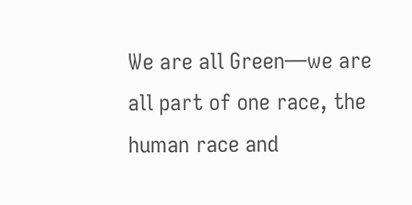We are all Green—we are all part of one race, the human race and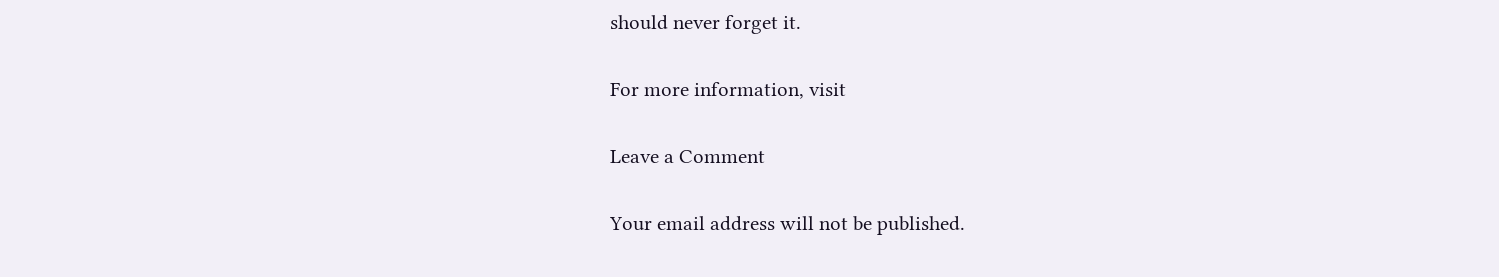should never forget it.

For more information, visit

Leave a Comment

Your email address will not be published.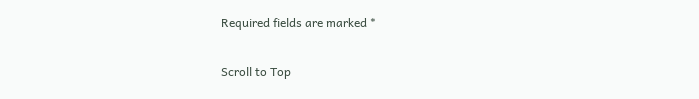Required fields are marked *

Scroll to Top